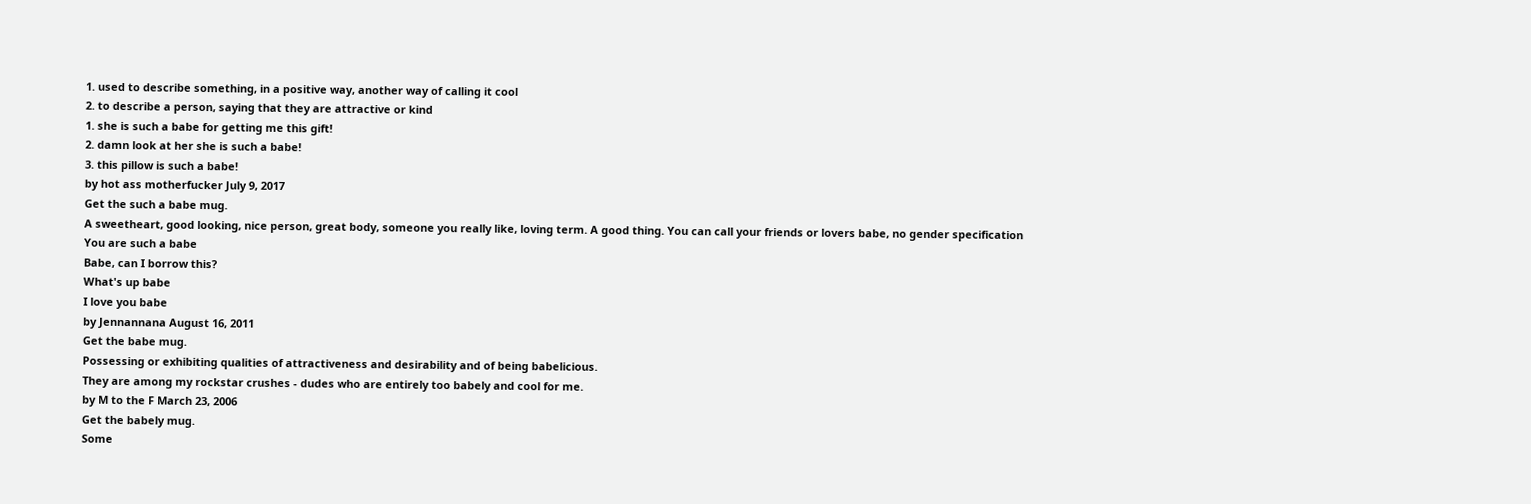1. used to describe something, in a positive way, another way of calling it cool
2. to describe a person, saying that they are attractive or kind
1. she is such a babe for getting me this gift!
2. damn look at her she is such a babe!
3. this pillow is such a babe!
by hot ass motherfucker July 9, 2017
Get the such a babe mug.
A sweetheart, good looking, nice person, great body, someone you really like, loving term. A good thing. You can call your friends or lovers babe, no gender specification
You are such a babe
Babe, can I borrow this?
What's up babe
I love you babe
by Jennannana August 16, 2011
Get the babe mug.
Possessing or exhibiting qualities of attractiveness and desirability and of being babelicious.
They are among my rockstar crushes - dudes who are entirely too babely and cool for me.
by M to the F March 23, 2006
Get the babely mug.
Some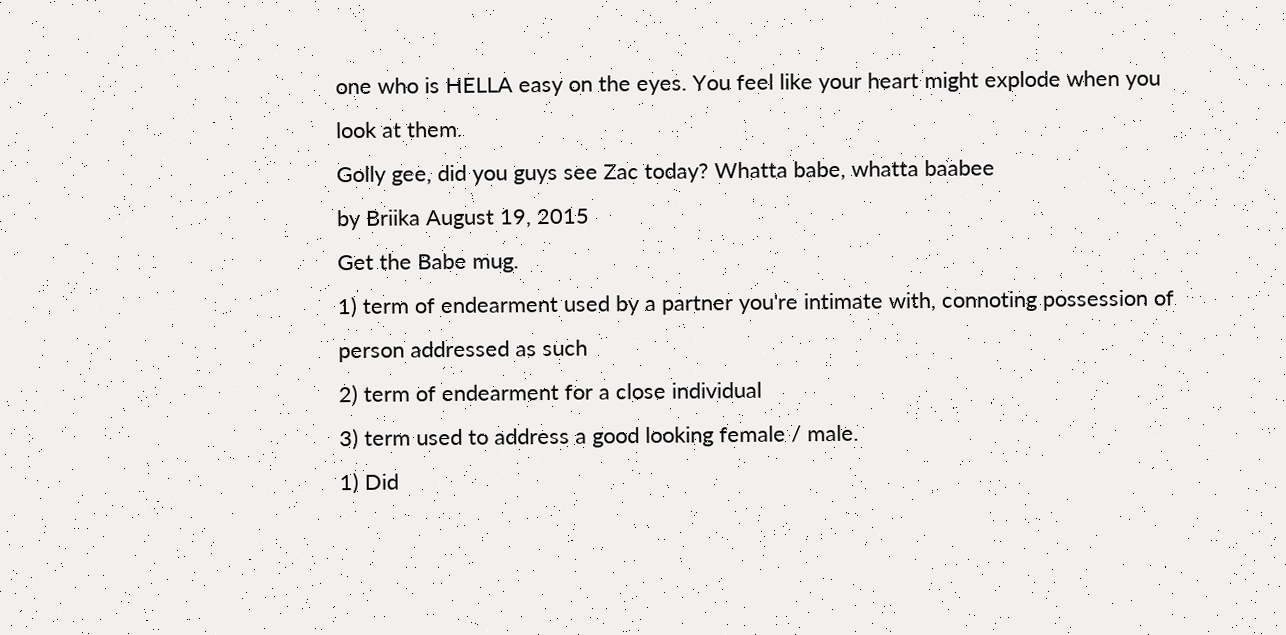one who is HELLA easy on the eyes. You feel like your heart might explode when you look at them.
Golly gee, did you guys see Zac today? Whatta babe, whatta baabee
by Briika August 19, 2015
Get the Babe mug.
1) term of endearment used by a partner you're intimate with, connoting possession of person addressed as such
2) term of endearment for a close individual
3) term used to address a good looking female / male.
1) Did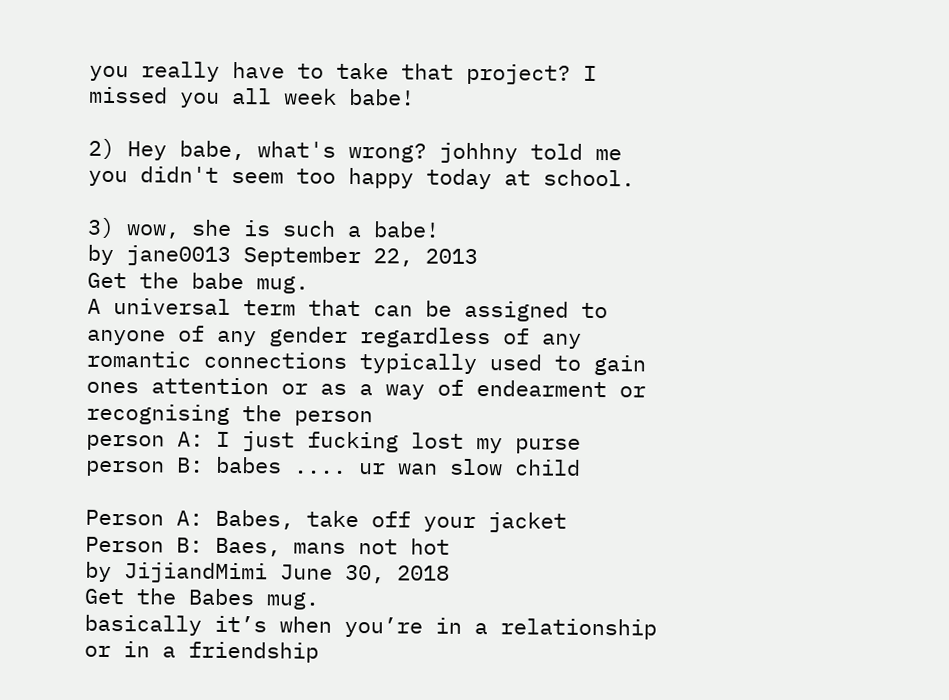you really have to take that project? I missed you all week babe!

2) Hey babe, what's wrong? johhny told me you didn't seem too happy today at school.

3) wow, she is such a babe!
by jane0013 September 22, 2013
Get the babe mug.
A universal term that can be assigned to anyone of any gender regardless of any romantic connections typically used to gain ones attention or as a way of endearment or recognising the person
person A: I just fucking lost my purse
person B: babes .... ur wan slow child

Person A: Babes, take off your jacket
Person B: Baes, mans not hot
by JijiandMimi June 30, 2018
Get the Babes mug.
basically it’s when you’re in a relationship or in a friendship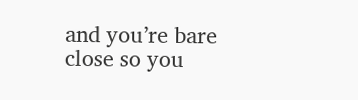and you’re bare close so you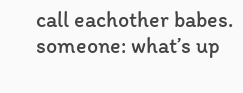call eachother babes.
someone: what’s up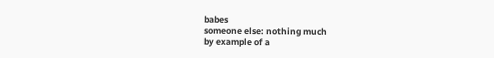babes
someone else: nothing much
by example of a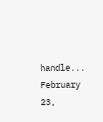handle... February 23,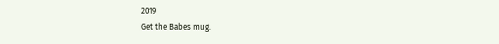2019
Get the Babes mug.